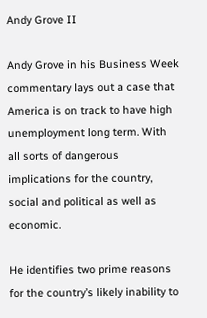Andy Grove II

Andy Grove in his Business Week commentary lays out a case that America is on track to have high unemployment long term. With all sorts of dangerous implications for the country, social and political as well as economic.

He identifies two prime reasons for the country’s likely inability to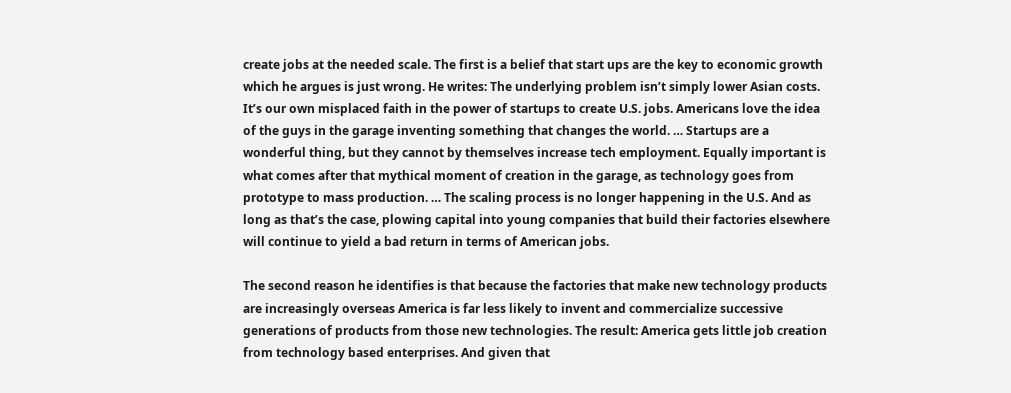create jobs at the needed scale. The first is a belief that start ups are the key to economic growth which he argues is just wrong. He writes: The underlying problem isn’t simply lower Asian costs. It’s our own misplaced faith in the power of startups to create U.S. jobs. Americans love the idea of the guys in the garage inventing something that changes the world. … Startups are a wonderful thing, but they cannot by themselves increase tech employment. Equally important is what comes after that mythical moment of creation in the garage, as technology goes from prototype to mass production. … The scaling process is no longer happening in the U.S. And as long as that’s the case, plowing capital into young companies that build their factories elsewhere will continue to yield a bad return in terms of American jobs.

The second reason he identifies is that because the factories that make new technology products are increasingly overseas America is far less likely to invent and commercialize successive generations of products from those new technologies. The result: America gets little job creation from technology based enterprises. And given that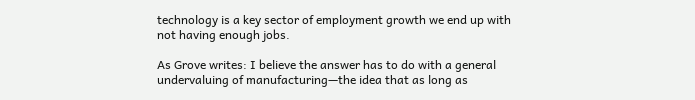technology is a key sector of employment growth we end up with not having enough jobs.

As Grove writes: I believe the answer has to do with a general undervaluing of manufacturing—the idea that as long as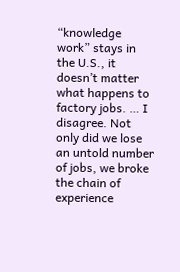“knowledge work” stays in the U.S., it doesn’t matter what happens to factory jobs. … I disagree. Not only did we lose an untold number of jobs, we broke the chain of experience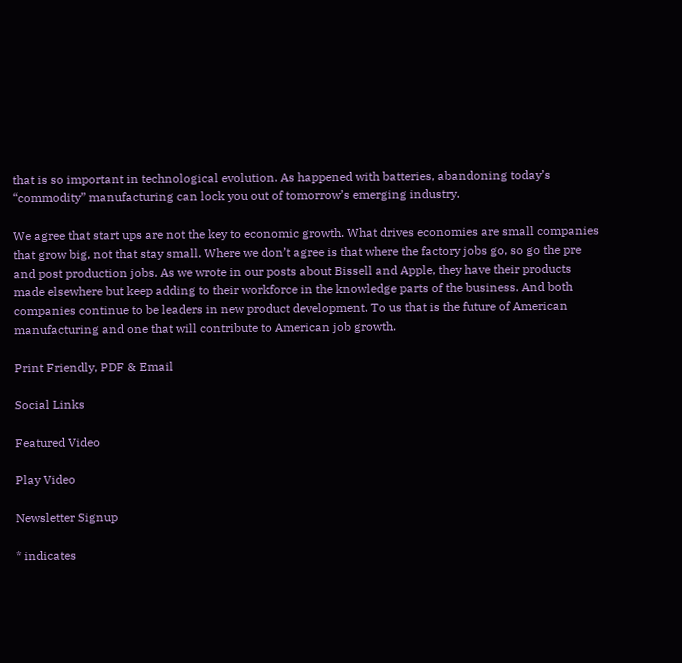that is so important in technological evolution. As happened with batteries, abandoning today’s “commodity” manufacturing can lock you out of tomorrow’s emerging industry.

We agree that start ups are not the key to economic growth. What drives economies are small companies that grow big, not that stay small. Where we don’t agree is that where the factory jobs go, so go the pre and post production jobs. As we wrote in our posts about Bissell and Apple, they have their products made elsewhere but keep adding to their workforce in the knowledge parts of the business. And both companies continue to be leaders in new product development. To us that is the future of American manufacturing and one that will contribute to American job growth.

Print Friendly, PDF & Email

Social Links

Featured Video

Play Video

Newsletter Signup

* indicates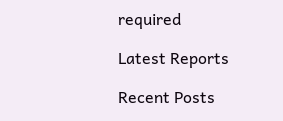required

Latest Reports

Recent Posts